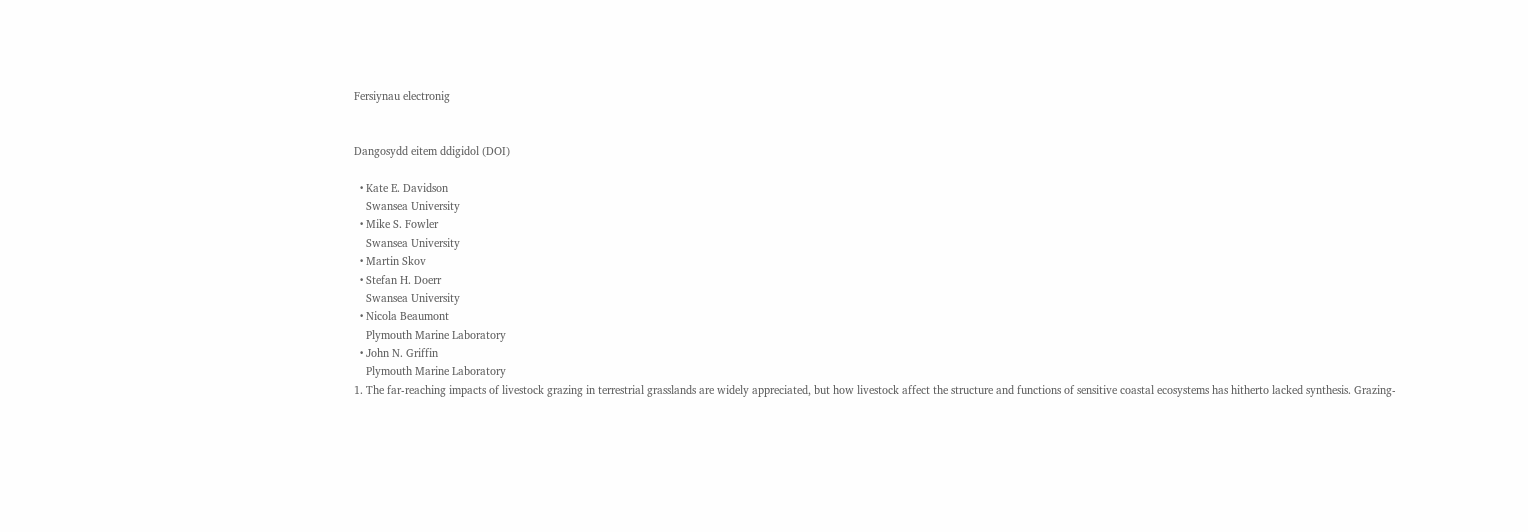Fersiynau electronig


Dangosydd eitem ddigidol (DOI)

  • Kate E. Davidson
    Swansea University
  • Mike S. Fowler
    Swansea University
  • Martin Skov
  • Stefan H. Doerr
    Swansea University
  • Nicola Beaumont
    Plymouth Marine Laboratory
  • John N. Griffin
    Plymouth Marine Laboratory
1. The far-reaching impacts of livestock grazing in terrestrial grasslands are widely appreciated, but how livestock affect the structure and functions of sensitive coastal ecosystems has hitherto lacked synthesis. Grazing-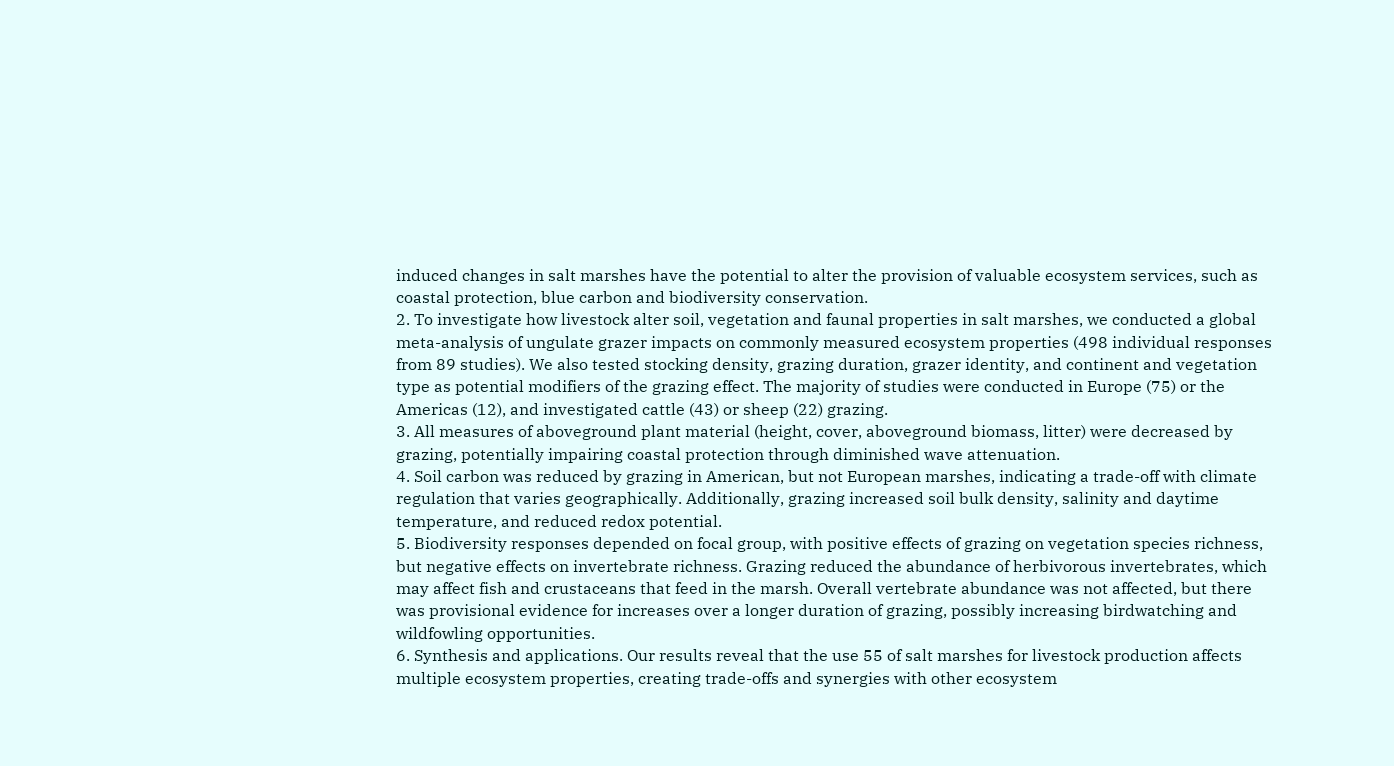induced changes in salt marshes have the potential to alter the provision of valuable ecosystem services, such as coastal protection, blue carbon and biodiversity conservation.
2. To investigate how livestock alter soil, vegetation and faunal properties in salt marshes, we conducted a global meta-analysis of ungulate grazer impacts on commonly measured ecosystem properties (498 individual responses from 89 studies). We also tested stocking density, grazing duration, grazer identity, and continent and vegetation type as potential modifiers of the grazing effect. The majority of studies were conducted in Europe (75) or the Americas (12), and investigated cattle (43) or sheep (22) grazing.
3. All measures of aboveground plant material (height, cover, aboveground biomass, litter) were decreased by grazing, potentially impairing coastal protection through diminished wave attenuation.
4. Soil carbon was reduced by grazing in American, but not European marshes, indicating a trade-off with climate regulation that varies geographically. Additionally, grazing increased soil bulk density, salinity and daytime temperature, and reduced redox potential.
5. Biodiversity responses depended on focal group, with positive effects of grazing on vegetation species richness, but negative effects on invertebrate richness. Grazing reduced the abundance of herbivorous invertebrates, which may affect fish and crustaceans that feed in the marsh. Overall vertebrate abundance was not affected, but there was provisional evidence for increases over a longer duration of grazing, possibly increasing birdwatching and wildfowling opportunities.
6. Synthesis and applications. Our results reveal that the use 55 of salt marshes for livestock production affects multiple ecosystem properties, creating trade-offs and synergies with other ecosystem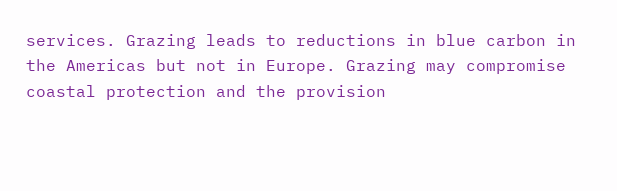services. Grazing leads to reductions in blue carbon in the Americas but not in Europe. Grazing may compromise coastal protection and the provision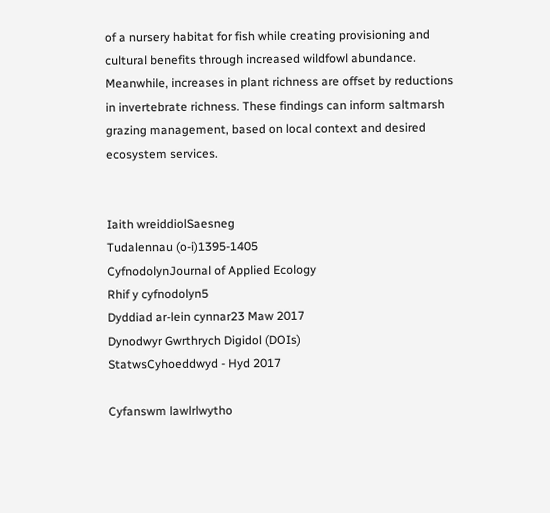of a nursery habitat for fish while creating provisioning and cultural benefits through increased wildfowl abundance. Meanwhile, increases in plant richness are offset by reductions in invertebrate richness. These findings can inform saltmarsh grazing management, based on local context and desired ecosystem services.


Iaith wreiddiolSaesneg
Tudalennau (o-i)1395-1405
CyfnodolynJournal of Applied Ecology
Rhif y cyfnodolyn5
Dyddiad ar-lein cynnar23 Maw 2017
Dynodwyr Gwrthrych Digidol (DOIs)
StatwsCyhoeddwyd - Hyd 2017

Cyfanswm lawlrlwytho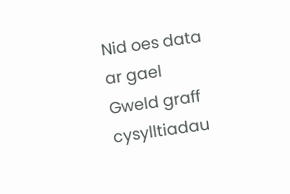Nid oes data ar gael
Gweld graff cysylltiadau